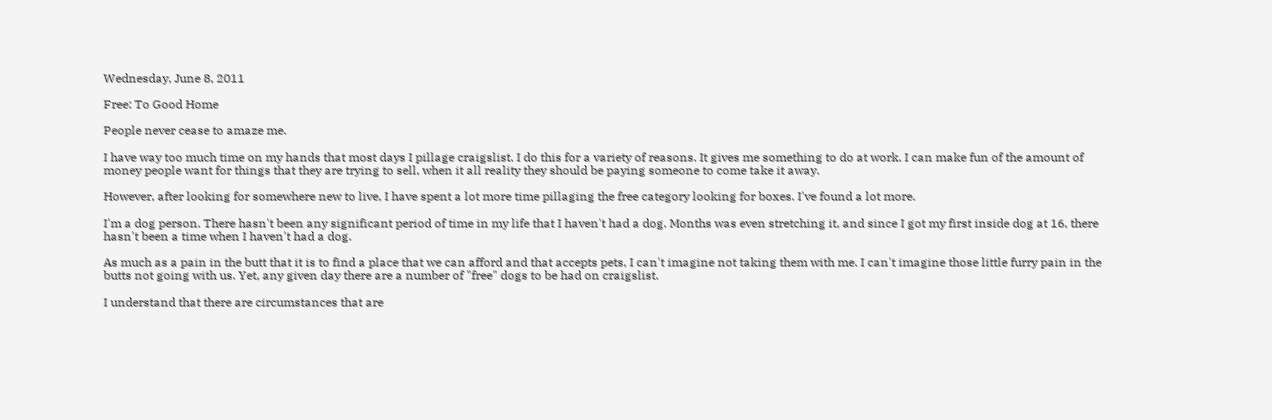Wednesday, June 8, 2011

Free: To Good Home

People never cease to amaze me.

I have way too much time on my hands that most days I pillage craigslist. I do this for a variety of reasons. It gives me something to do at work. I can make fun of the amount of money people want for things that they are trying to sell, when it all reality they should be paying someone to come take it away.

However, after looking for somewhere new to live, I have spent a lot more time pillaging the free category looking for boxes. I've found a lot more.

I'm a dog person. There hasn't been any significant period of time in my life that I haven't had a dog. Months was even stretching it, and since I got my first inside dog at 16, there hasn't been a time when I haven't had a dog.

As much as a pain in the butt that it is to find a place that we can afford and that accepts pets, I can't imagine not taking them with me. I can't imagine those little furry pain in the butts not going with us. Yet, any given day there are a number of "free" dogs to be had on craigslist.

I understand that there are circumstances that are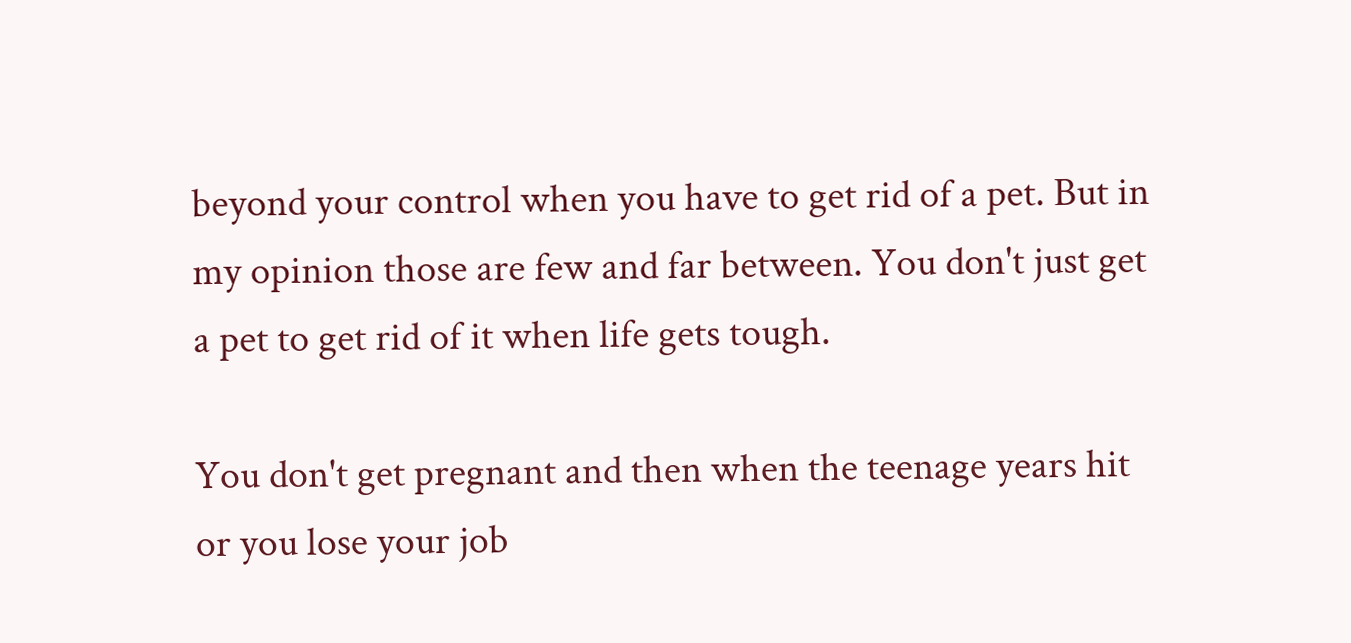beyond your control when you have to get rid of a pet. But in my opinion those are few and far between. You don't just get a pet to get rid of it when life gets tough.

You don't get pregnant and then when the teenage years hit or you lose your job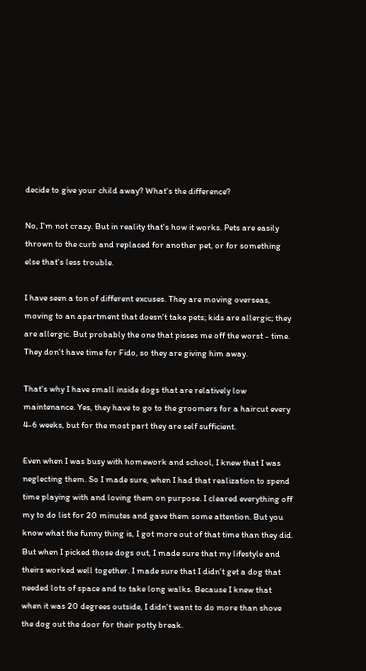decide to give your child away? What's the difference?

No, I'm not crazy. But in reality that's how it works. Pets are easily thrown to the curb and replaced for another pet, or for something else that's less trouble.

I have seen a ton of different excuses. They are moving overseas, moving to an apartment that doesn't take pets; kids are allergic; they are allergic. But probably the one that pisses me off the worst - time. They don't have time for Fido, so they are giving him away.

That's why I have small inside dogs that are relatively low maintenance. Yes, they have to go to the groomers for a haircut every 4-6 weeks, but for the most part they are self sufficient.

Even when I was busy with homework and school, I knew that I was neglecting them. So I made sure, when I had that realization to spend time playing with and loving them on purpose. I cleared everything off my to do list for 20 minutes and gave them some attention. But you know what the funny thing is, I got more out of that time than they did. But when I picked those dogs out, I made sure that my lifestyle and theirs worked well together. I made sure that I didn't get a dog that needed lots of space and to take long walks. Because I knew that when it was 20 degrees outside, I didn't want to do more than shove the dog out the door for their potty break.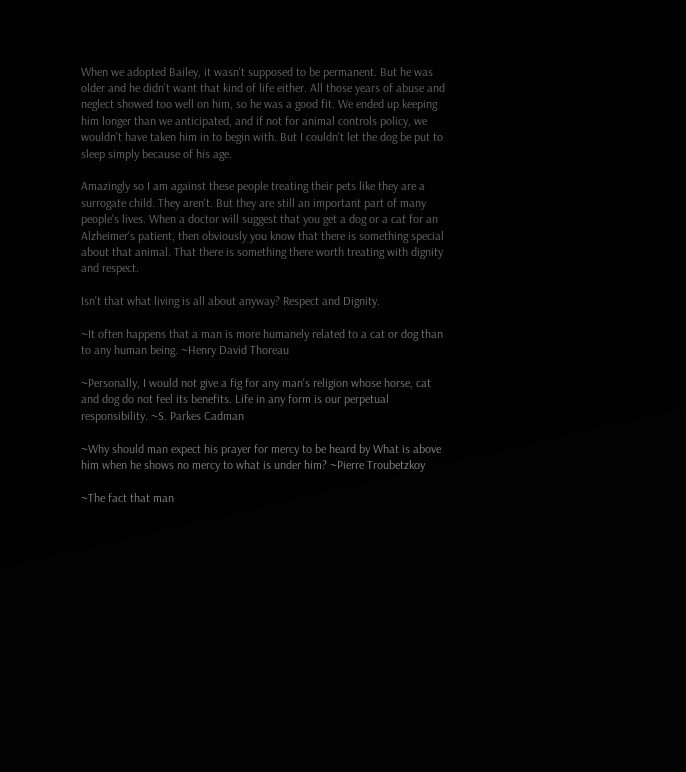When we adopted Bailey, it wasn't supposed to be permanent. But he was older and he didn't want that kind of life either. All those years of abuse and neglect showed too well on him, so he was a good fit. We ended up keeping him longer than we anticipated, and if not for animal controls policy, we wouldn't have taken him in to begin with. But I couldn't let the dog be put to sleep simply because of his age.

Amazingly so I am against these people treating their pets like they are a surrogate child. They aren't. But they are still an important part of many people's lives. When a doctor will suggest that you get a dog or a cat for an Alzheimer's patient, then obviously you know that there is something special about that animal. That there is something there worth treating with dignity and respect.

Isn't that what living is all about anyway? Respect and Dignity.

~It often happens that a man is more humanely related to a cat or dog than to any human being. ~Henry David Thoreau

~Personally, I would not give a fig for any man's religion whose horse, cat and dog do not feel its benefits. Life in any form is our perpetual responsibility. ~S. Parkes Cadman

~Why should man expect his prayer for mercy to be heard by What is above him when he shows no mercy to what is under him? ~Pierre Troubetzkoy

~The fact that man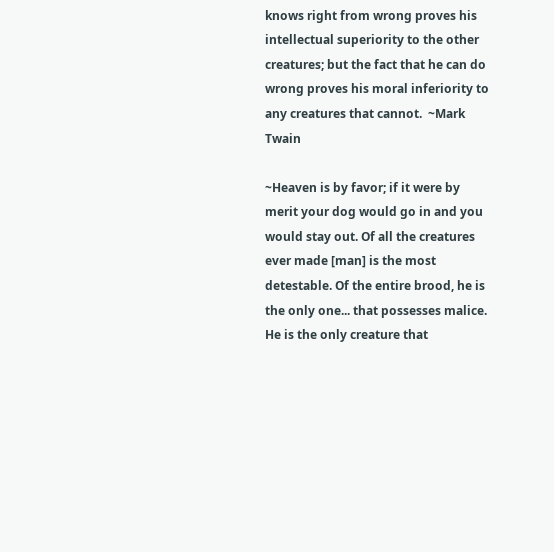knows right from wrong proves his intellectual superiority to the other creatures; but the fact that he can do wrong proves his moral inferiority to any creatures that cannot.  ~Mark Twain

~Heaven is by favor; if it were by merit your dog would go in and you would stay out. Of all the creatures ever made [man] is the most detestable. Of the entire brood, he is the only one... that possesses malice. He is the only creature that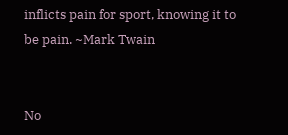inflicts pain for sport, knowing it to be pain. ~Mark Twain


No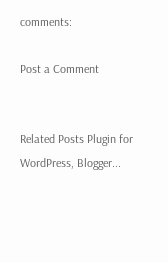comments:

Post a Comment


Related Posts Plugin for WordPress, Blogger...